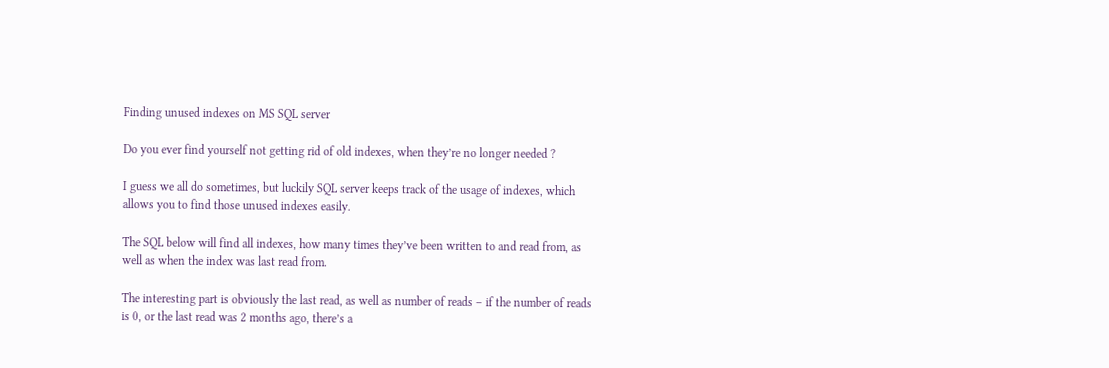Finding unused indexes on MS SQL server

Do you ever find yourself not getting rid of old indexes, when they’re no longer needed ?

I guess we all do sometimes, but luckily SQL server keeps track of the usage of indexes, which allows you to find those unused indexes easily.

The SQL below will find all indexes, how many times they’ve been written to and read from, as well as when the index was last read from.

The interesting part is obviously the last read, as well as number of reads – if the number of reads is 0, or the last read was 2 months ago, there’s a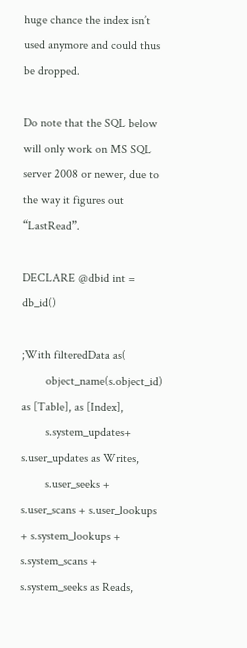huge chance the index isn’t used anymore and could thus be dropped.

Do note that the SQL below will only work on MS SQL server 2008 or newer, due to the way it figures out “LastRead”.

DECLARE @dbid int = db_id()

;With filteredData as(
        object_name(s.object_id) as [Table], as [Index],
        s.system_updates+ s.user_updates as Writes,
        s.user_seeks + s.user_scans + s.user_lookups + s.system_lookups + s.system_scans + s.system_seeks as Reads,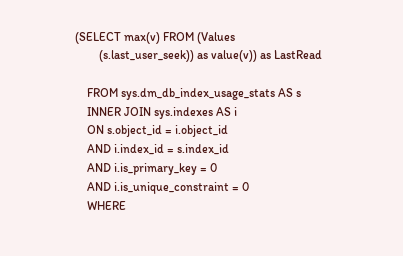(SELECT max(v) FROM (Values
        (s.last_user_seek)) as value(v)) as LastRead

    FROM sys.dm_db_index_usage_stats AS s
    INNER JOIN sys.indexes AS i
    ON s.object_id = i.object_id
    AND i.index_id = s.index_id
    AND i.is_primary_key = 0
    AND i.is_unique_constraint = 0
    WHERE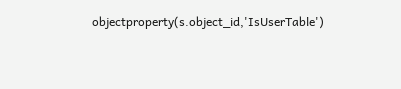objectproperty(s.object_id,'IsUserTable')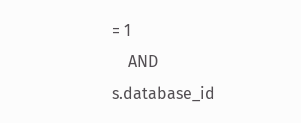= 1
    AND s.database_id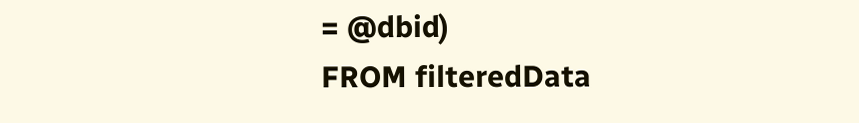= @dbid)
FROM filteredData